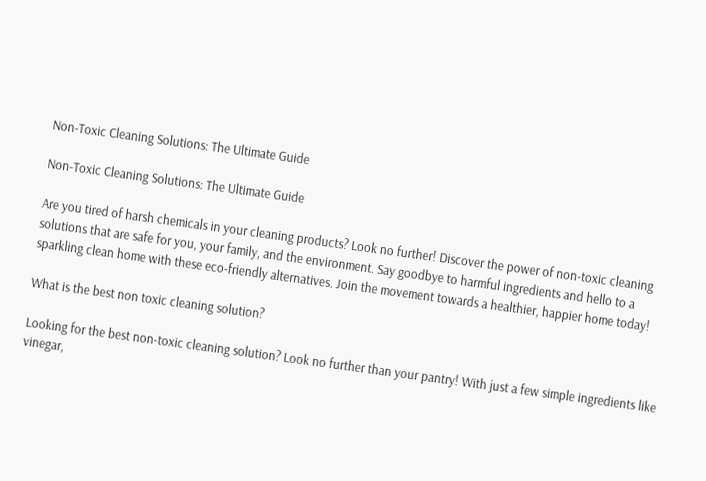Non-Toxic Cleaning Solutions: The Ultimate Guide

Non-Toxic Cleaning Solutions: The Ultimate Guide

Are you tired of harsh chemicals in your cleaning products? Look no further! Discover the power of non-toxic cleaning solutions that are safe for you, your family, and the environment. Say goodbye to harmful ingredients and hello to a sparkling clean home with these eco-friendly alternatives. Join the movement towards a healthier, happier home today!

What is the best non toxic cleaning solution?

Looking for the best non-toxic cleaning solution? Look no further than your pantry! With just a few simple ingredients like vinegar,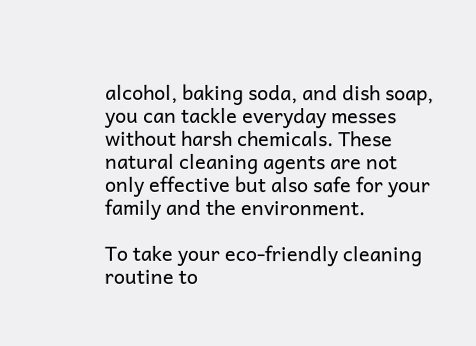alcohol, baking soda, and dish soap, you can tackle everyday messes without harsh chemicals. These natural cleaning agents are not only effective but also safe for your family and the environment.

To take your eco-friendly cleaning routine to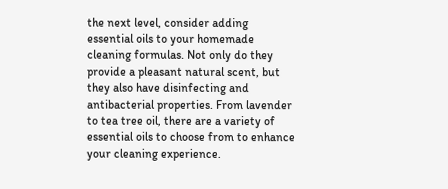the next level, consider adding essential oils to your homemade cleaning formulas. Not only do they provide a pleasant natural scent, but they also have disinfecting and antibacterial properties. From lavender to tea tree oil, there are a variety of essential oils to choose from to enhance your cleaning experience.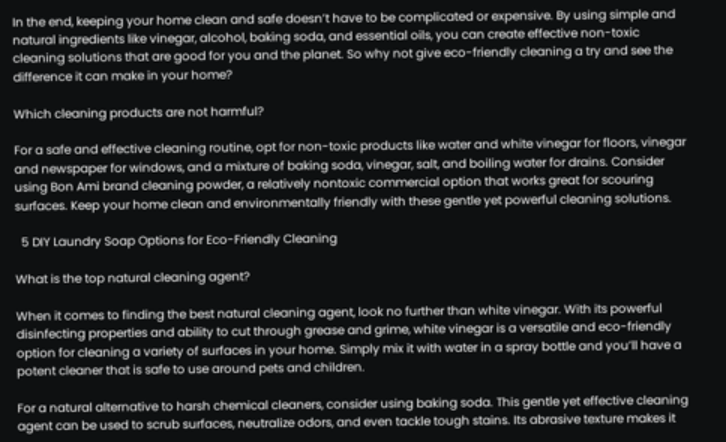In the end, keeping your home clean and safe doesn’t have to be complicated or expensive. By using simple and natural ingredients like vinegar, alcohol, baking soda, and essential oils, you can create effective non-toxic cleaning solutions that are good for you and the planet. So why not give eco-friendly cleaning a try and see the difference it can make in your home?

Which cleaning products are not harmful?

For a safe and effective cleaning routine, opt for non-toxic products like water and white vinegar for floors, vinegar and newspaper for windows, and a mixture of baking soda, vinegar, salt, and boiling water for drains. Consider using Bon Ami brand cleaning powder, a relatively nontoxic commercial option that works great for scouring surfaces. Keep your home clean and environmentally friendly with these gentle yet powerful cleaning solutions.

  5 DIY Laundry Soap Options for Eco-Friendly Cleaning

What is the top natural cleaning agent?

When it comes to finding the best natural cleaning agent, look no further than white vinegar. With its powerful disinfecting properties and ability to cut through grease and grime, white vinegar is a versatile and eco-friendly option for cleaning a variety of surfaces in your home. Simply mix it with water in a spray bottle and you’ll have a potent cleaner that is safe to use around pets and children.

For a natural alternative to harsh chemical cleaners, consider using baking soda. This gentle yet effective cleaning agent can be used to scrub surfaces, neutralize odors, and even tackle tough stains. Its abrasive texture makes it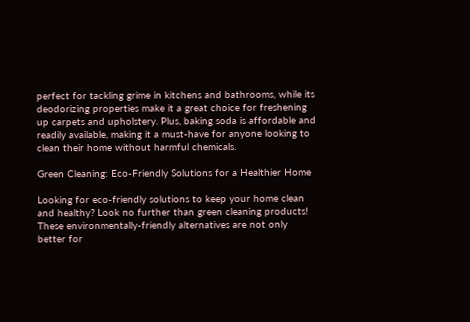perfect for tackling grime in kitchens and bathrooms, while its deodorizing properties make it a great choice for freshening up carpets and upholstery. Plus, baking soda is affordable and readily available, making it a must-have for anyone looking to clean their home without harmful chemicals.

Green Cleaning: Eco-Friendly Solutions for a Healthier Home

Looking for eco-friendly solutions to keep your home clean and healthy? Look no further than green cleaning products! These environmentally-friendly alternatives are not only better for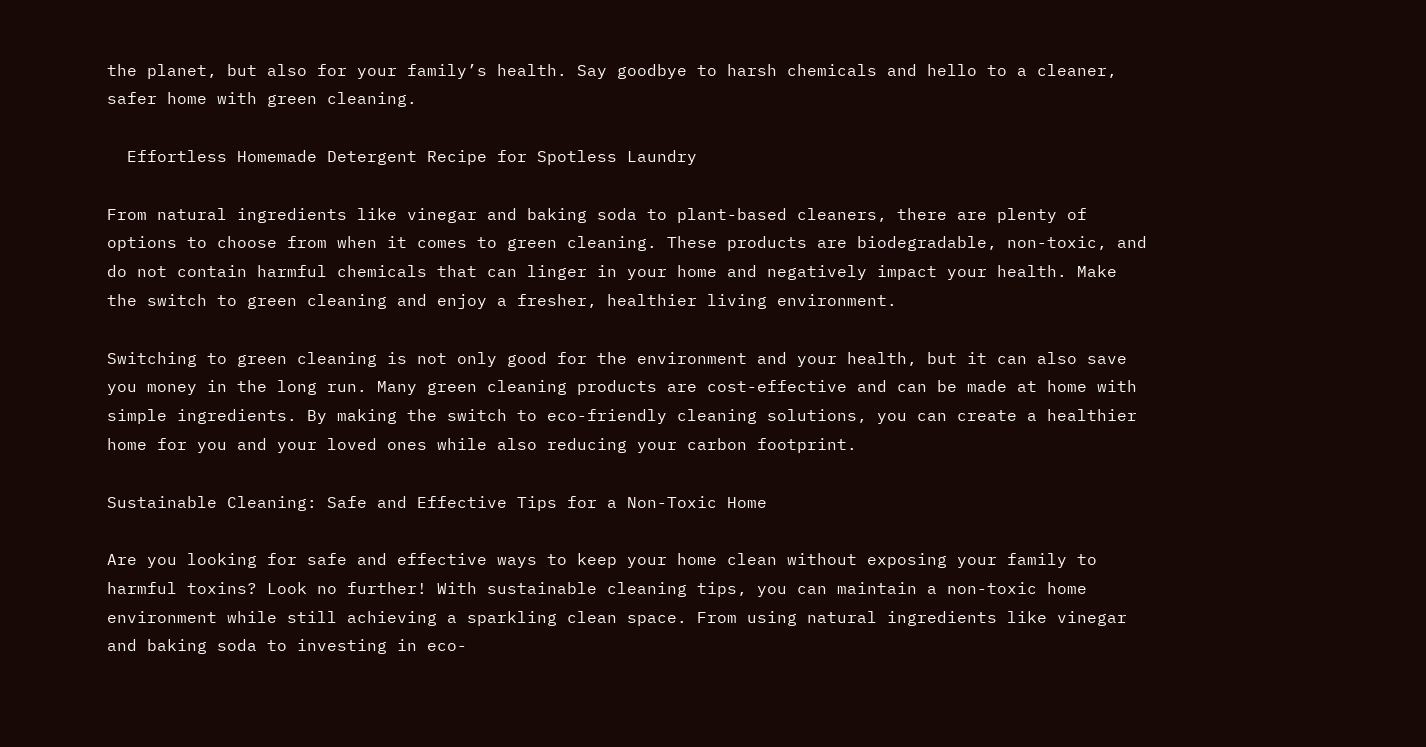the planet, but also for your family’s health. Say goodbye to harsh chemicals and hello to a cleaner, safer home with green cleaning.

  Effortless Homemade Detergent Recipe for Spotless Laundry

From natural ingredients like vinegar and baking soda to plant-based cleaners, there are plenty of options to choose from when it comes to green cleaning. These products are biodegradable, non-toxic, and do not contain harmful chemicals that can linger in your home and negatively impact your health. Make the switch to green cleaning and enjoy a fresher, healthier living environment.

Switching to green cleaning is not only good for the environment and your health, but it can also save you money in the long run. Many green cleaning products are cost-effective and can be made at home with simple ingredients. By making the switch to eco-friendly cleaning solutions, you can create a healthier home for you and your loved ones while also reducing your carbon footprint.

Sustainable Cleaning: Safe and Effective Tips for a Non-Toxic Home

Are you looking for safe and effective ways to keep your home clean without exposing your family to harmful toxins? Look no further! With sustainable cleaning tips, you can maintain a non-toxic home environment while still achieving a sparkling clean space. From using natural ingredients like vinegar and baking soda to investing in eco-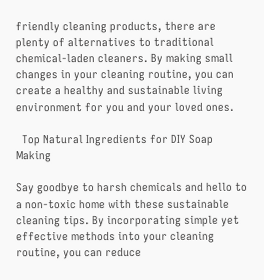friendly cleaning products, there are plenty of alternatives to traditional chemical-laden cleaners. By making small changes in your cleaning routine, you can create a healthy and sustainable living environment for you and your loved ones.

  Top Natural Ingredients for DIY Soap Making

Say goodbye to harsh chemicals and hello to a non-toxic home with these sustainable cleaning tips. By incorporating simple yet effective methods into your cleaning routine, you can reduce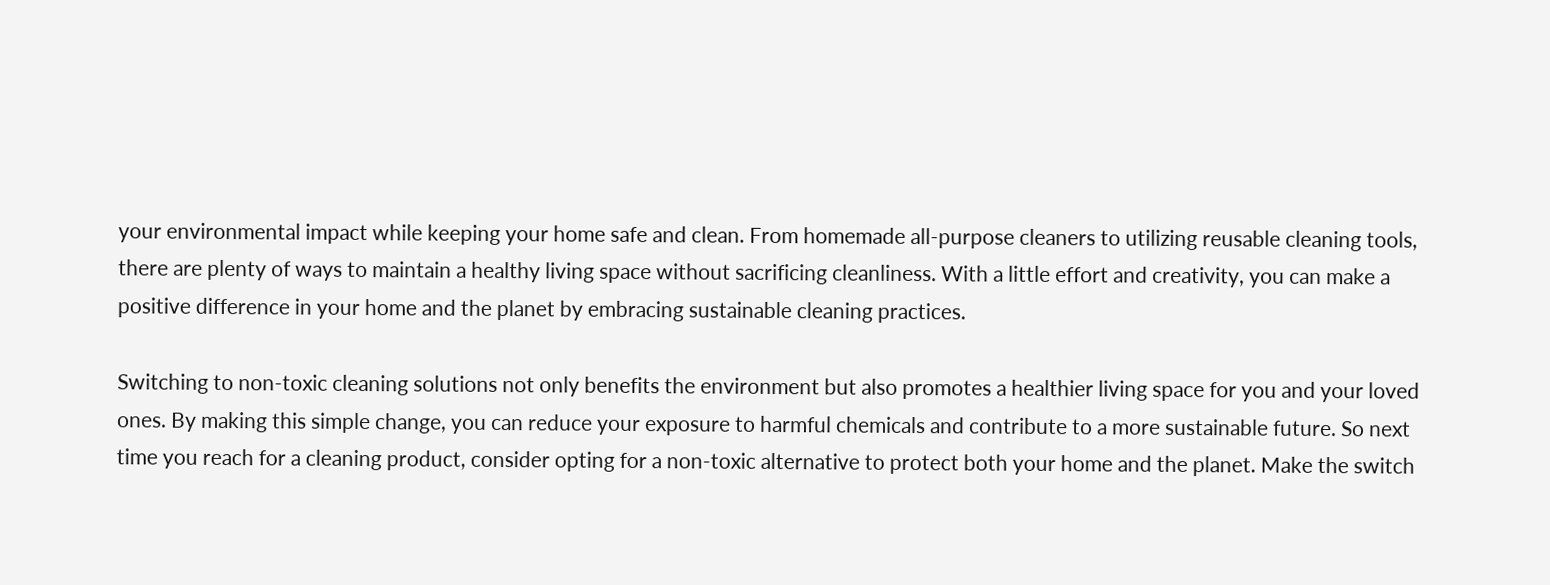your environmental impact while keeping your home safe and clean. From homemade all-purpose cleaners to utilizing reusable cleaning tools, there are plenty of ways to maintain a healthy living space without sacrificing cleanliness. With a little effort and creativity, you can make a positive difference in your home and the planet by embracing sustainable cleaning practices.

Switching to non-toxic cleaning solutions not only benefits the environment but also promotes a healthier living space for you and your loved ones. By making this simple change, you can reduce your exposure to harmful chemicals and contribute to a more sustainable future. So next time you reach for a cleaning product, consider opting for a non-toxic alternative to protect both your home and the planet. Make the switch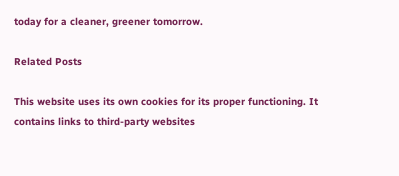today for a cleaner, greener tomorrow.

Related Posts

This website uses its own cookies for its proper functioning. It contains links to third-party websites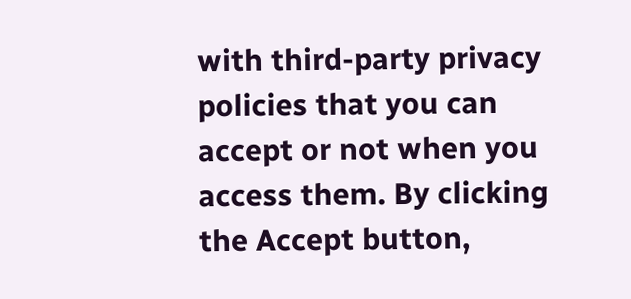with third-party privacy policies that you can accept or not when you access them. By clicking the Accept button,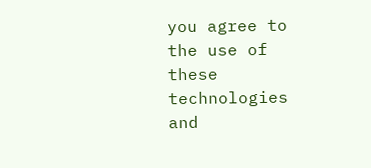you agree to the use of these technologies and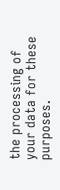the processing of your data for these purposes.